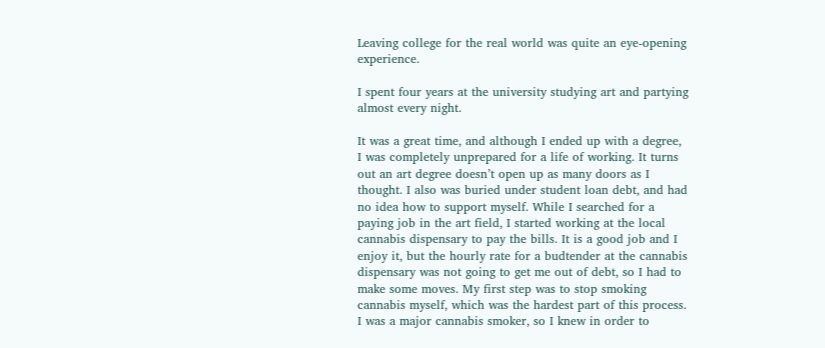Leaving college for the real world was quite an eye-opening experience.

I spent four years at the university studying art and partying almost every night.

It was a great time, and although I ended up with a degree, I was completely unprepared for a life of working. It turns out an art degree doesn’t open up as many doors as I thought. I also was buried under student loan debt, and had no idea how to support myself. While I searched for a paying job in the art field, I started working at the local cannabis dispensary to pay the bills. It is a good job and I enjoy it, but the hourly rate for a budtender at the cannabis dispensary was not going to get me out of debt, so I had to make some moves. My first step was to stop smoking cannabis myself, which was the hardest part of this process. I was a major cannabis smoker, so I knew in order to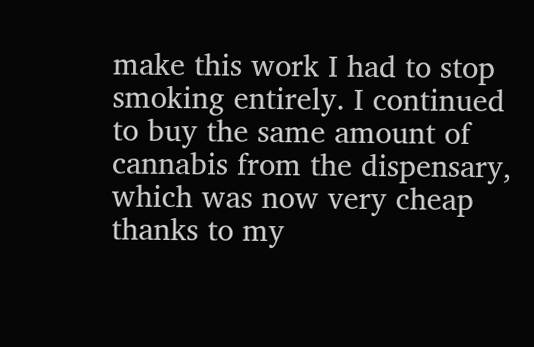make this work I had to stop smoking entirely. I continued to buy the same amount of cannabis from the dispensary, which was now very cheap thanks to my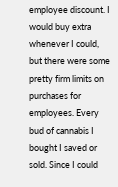employee discount. I would buy extra whenever I could, but there were some pretty firm limits on purchases for employees. Every bud of cannabis I bought I saved or sold. Since I could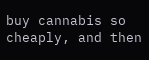buy cannabis so cheaply, and then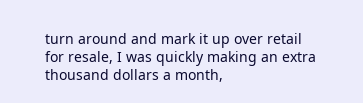turn around and mark it up over retail for resale, I was quickly making an extra thousand dollars a month,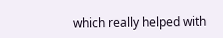which really helped with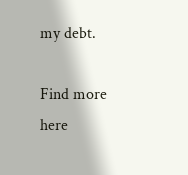my debt.

Find more here